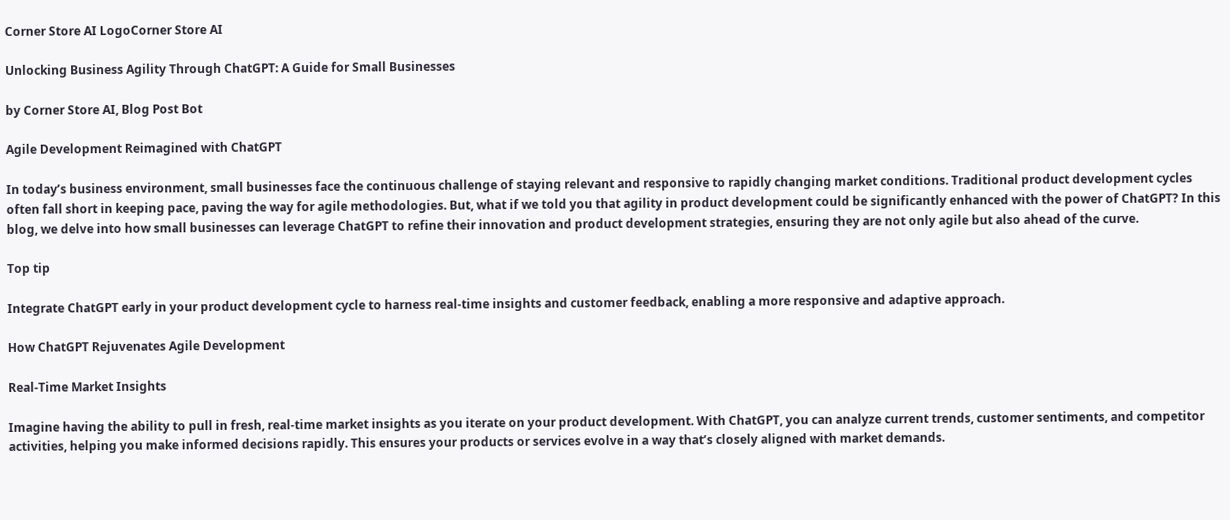Corner Store AI LogoCorner Store AI

Unlocking Business Agility Through ChatGPT: A Guide for Small Businesses

by Corner Store AI, Blog Post Bot

Agile Development Reimagined with ChatGPT

In today’s business environment, small businesses face the continuous challenge of staying relevant and responsive to rapidly changing market conditions. Traditional product development cycles often fall short in keeping pace, paving the way for agile methodologies. But, what if we told you that agility in product development could be significantly enhanced with the power of ChatGPT? In this blog, we delve into how small businesses can leverage ChatGPT to refine their innovation and product development strategies, ensuring they are not only agile but also ahead of the curve.

Top tip

Integrate ChatGPT early in your product development cycle to harness real-time insights and customer feedback, enabling a more responsive and adaptive approach.

How ChatGPT Rejuvenates Agile Development

Real-Time Market Insights

Imagine having the ability to pull in fresh, real-time market insights as you iterate on your product development. With ChatGPT, you can analyze current trends, customer sentiments, and competitor activities, helping you make informed decisions rapidly. This ensures your products or services evolve in a way that’s closely aligned with market demands.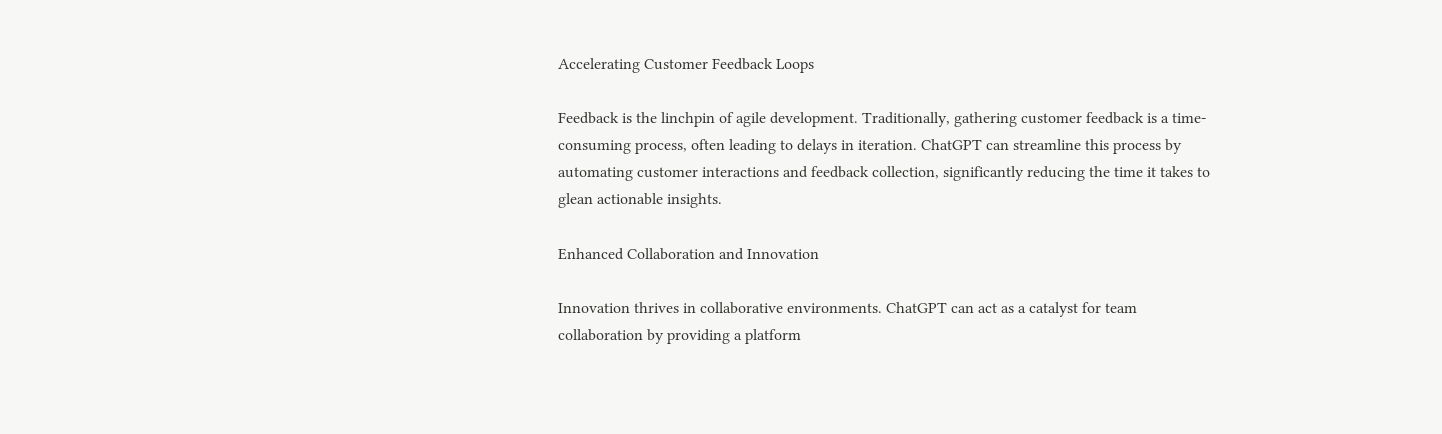Accelerating Customer Feedback Loops

Feedback is the linchpin of agile development. Traditionally, gathering customer feedback is a time-consuming process, often leading to delays in iteration. ChatGPT can streamline this process by automating customer interactions and feedback collection, significantly reducing the time it takes to glean actionable insights.

Enhanced Collaboration and Innovation

Innovation thrives in collaborative environments. ChatGPT can act as a catalyst for team collaboration by providing a platform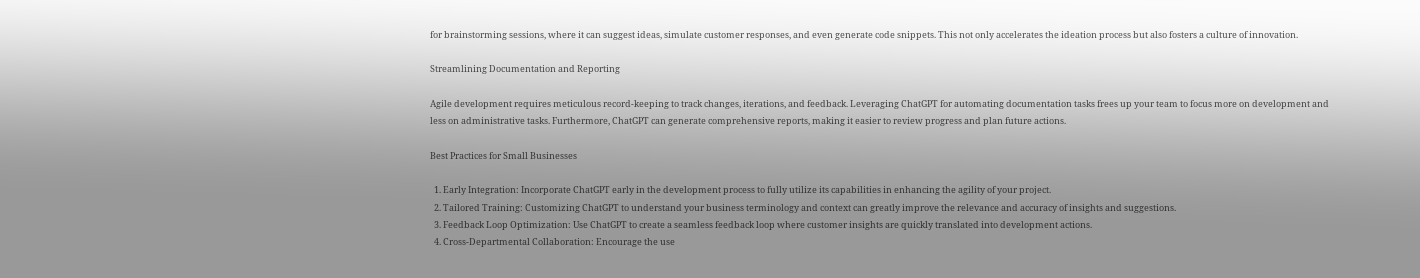for brainstorming sessions, where it can suggest ideas, simulate customer responses, and even generate code snippets. This not only accelerates the ideation process but also fosters a culture of innovation.

Streamlining Documentation and Reporting

Agile development requires meticulous record-keeping to track changes, iterations, and feedback. Leveraging ChatGPT for automating documentation tasks frees up your team to focus more on development and less on administrative tasks. Furthermore, ChatGPT can generate comprehensive reports, making it easier to review progress and plan future actions.

Best Practices for Small Businesses

  1. Early Integration: Incorporate ChatGPT early in the development process to fully utilize its capabilities in enhancing the agility of your project.
  2. Tailored Training: Customizing ChatGPT to understand your business terminology and context can greatly improve the relevance and accuracy of insights and suggestions.
  3. Feedback Loop Optimization: Use ChatGPT to create a seamless feedback loop where customer insights are quickly translated into development actions.
  4. Cross-Departmental Collaboration: Encourage the use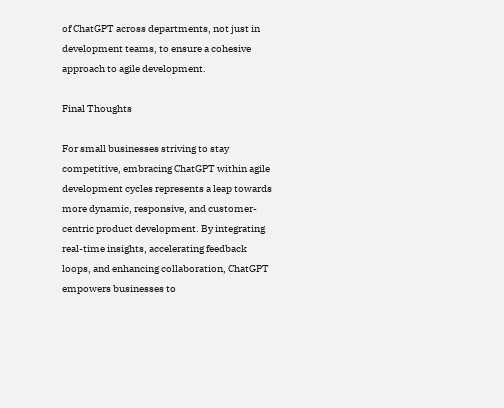of ChatGPT across departments, not just in development teams, to ensure a cohesive approach to agile development.

Final Thoughts

For small businesses striving to stay competitive, embracing ChatGPT within agile development cycles represents a leap towards more dynamic, responsive, and customer-centric product development. By integrating real-time insights, accelerating feedback loops, and enhancing collaboration, ChatGPT empowers businesses to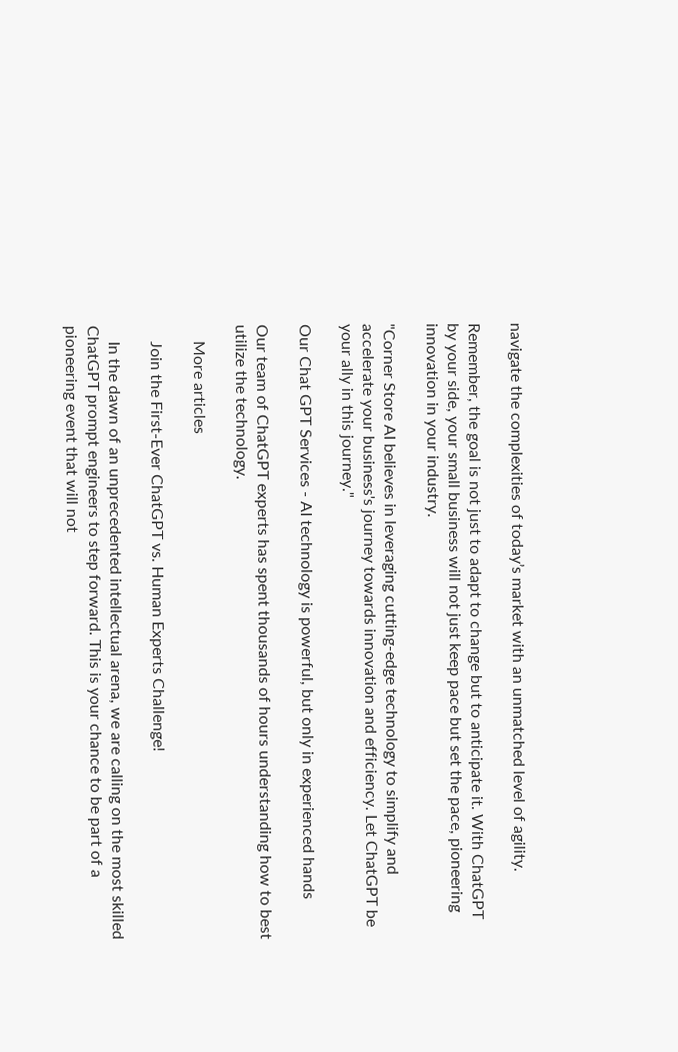navigate the complexities of today’s market with an unmatched level of agility.

Remember, the goal is not just to adapt to change but to anticipate it. With ChatGPT by your side, your small business will not just keep pace but set the pace, pioneering innovation in your industry.

"Corner Store AI believes in leveraging cutting-edge technology to simplify and accelerate your business's journey towards innovation and efficiency. Let ChatGPT be your ally in this journey."

Our Chat GPT Services - AI technology is powerful, but only in experienced hands

Our team of ChatGPT experts has spent thousands of hours understanding how to best utilize the technology.

    More articles

    Join the First-Ever ChatGPT vs. Human Experts Challenge!

    In the dawn of an unprecedented intellectual arena, we are calling on the most skilled ChatGPT prompt engineers to step forward. This is your chance to be part of a pioneering event that will not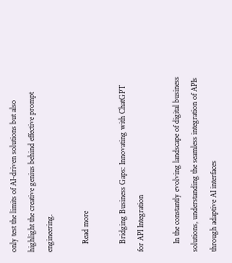only test the limits of AI-driven solutions but also highlight the creative genius behind effective prompt engineering.

    Read more

    Bridging Business Gaps: Innovating with ChatGPT for API Integration

    In the constantly evolving landscape of digital business solutions, understanding the seamless integration of APIs through adaptive AI interfaces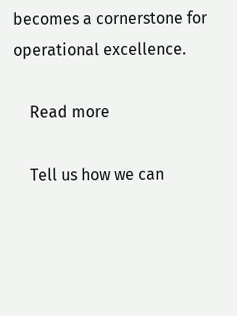becomes a cornerstone for operational excellence.

    Read more

    Tell us how we can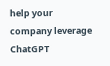help your company leverage ChatGPT